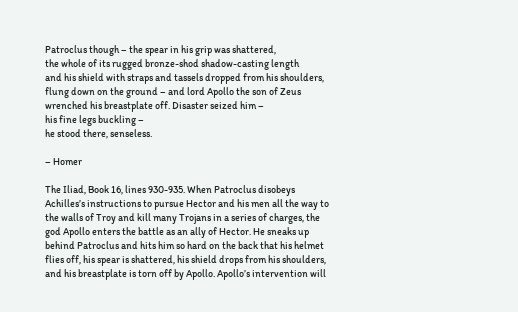Patroclus though – the spear in his grip was shattered,
the whole of its rugged bronze-shod shadow-casting length
and his shield with straps and tassels dropped from his shoulders,
flung down on the ground – and lord Apollo the son of Zeus
wrenched his breastplate off. Disaster seized him –
his fine legs buckling –
he stood there, senseless.

– Homer

The Iliad, Book 16, lines 930-935. When Patroclus disobeys Achilles’s instructions to pursue Hector and his men all the way to the walls of Troy and kill many Trojans in a series of charges, the god Apollo enters the battle as an ally of Hector. He sneaks up behind Patroclus and hits him so hard on the back that his helmet flies off, his spear is shattered, his shield drops from his shoulders, and his breastplate is torn off by Apollo. Apollo’s intervention will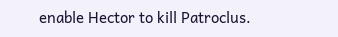enable Hector to kill Patroclus.